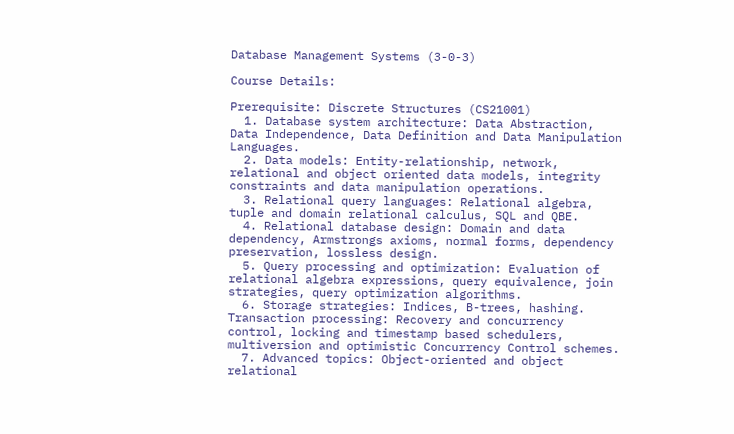Database Management Systems (3-0-3)

Course Details:

Prerequisite: Discrete Structures (CS21001)
  1. Database system architecture: Data Abstraction, Data Independence, Data Definition and Data Manipulation Languages.
  2. Data models: Entity-relationship, network, relational and object oriented data models, integrity constraints and data manipulation operations.
  3. Relational query languages: Relational algebra, tuple and domain relational calculus, SQL and QBE.
  4. Relational database design: Domain and data dependency, Armstrongs axioms, normal forms, dependency preservation, lossless design.
  5. Query processing and optimization: Evaluation of relational algebra expressions, query equivalence, join strategies, query optimization algorithms.
  6. Storage strategies: Indices, B-trees, hashing. Transaction processing: Recovery and concurrency control, locking and timestamp based schedulers, multiversion and optimistic Concurrency Control schemes.
  7. Advanced topics: Object-oriented and object relational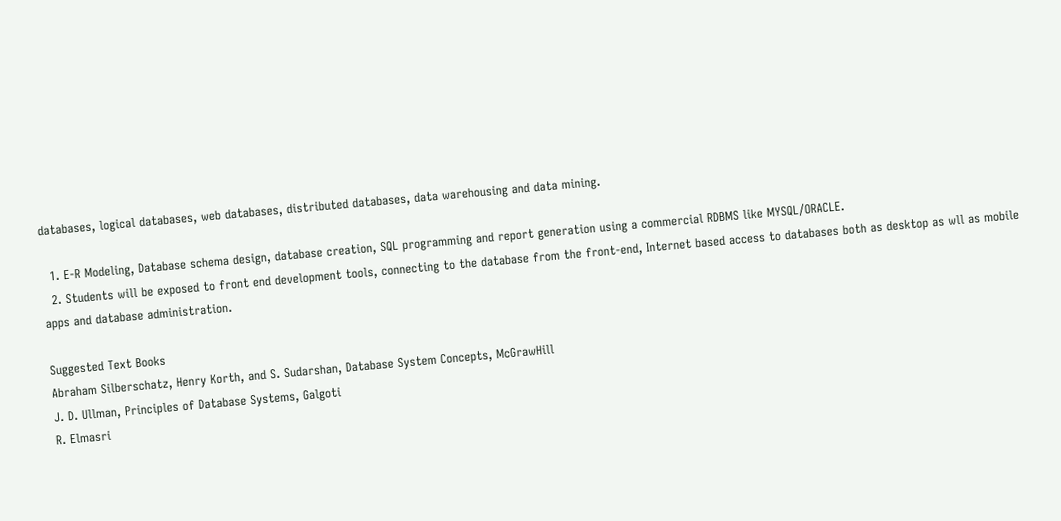databases, logical databases, web databases, distributed databases, data warehousing and data mining.

  1. E-R Modeling, Database schema design, database creation, SQL programming and report generation using a commercial RDBMS like MYSQL/ORACLE.
  2. Students will be exposed to front end development tools, connecting to the database from the front-end, Internet based access to databases both as desktop as wll as mobile apps and database administration.

Suggested Text Books
Abraham Silberschatz, Henry Korth, and S. Sudarshan, Database System Concepts, McGrawHill
J. D. Ullman, Principles of Database Systems, Galgoti
R. Elmasri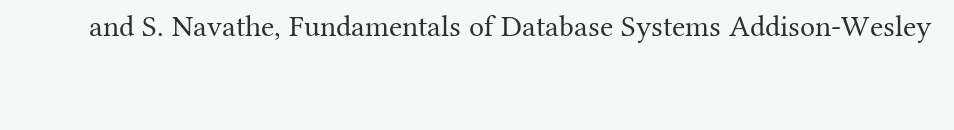and S. Navathe, Fundamentals of Database Systems Addison-Wesley